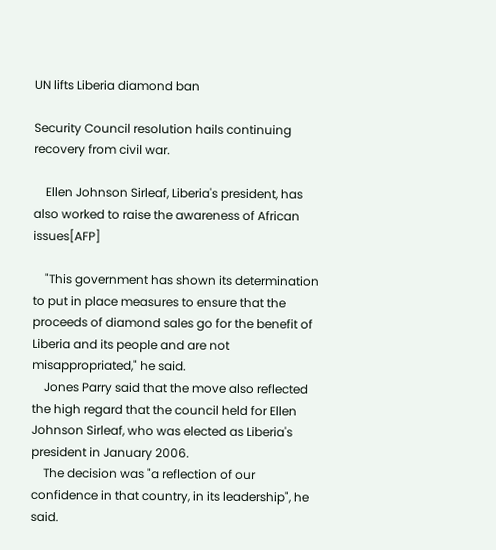UN lifts Liberia diamond ban

Security Council resolution hails continuing recovery from civil war.

    Ellen Johnson Sirleaf, Liberia's president, has also worked to raise the awareness of African issues[AFP]

    "This government has shown its determination to put in place measures to ensure that the proceeds of diamond sales go for the benefit of Liberia and its people and are not misappropriated," he said.
    Jones Parry said that the move also reflected the high regard that the council held for Ellen Johnson Sirleaf, who was elected as Liberia's president in January 2006.
    The decision was "a reflection of our confidence in that country, in its leadership", he said.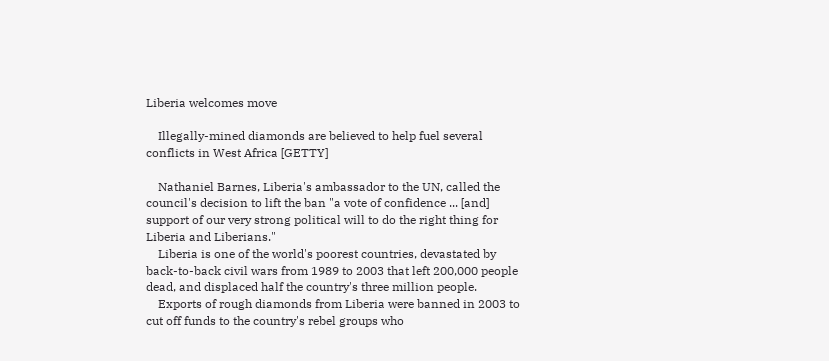Liberia welcomes move

    Illegally-mined diamonds are believed to help fuel several conflicts in West Africa [GETTY]

    Nathaniel Barnes, Liberia's ambassador to the UN, called the council's decision to lift the ban "a vote of confidence ... [and] support of our very strong political will to do the right thing for Liberia and Liberians."
    Liberia is one of the world's poorest countries, devastated by back-to-back civil wars from 1989 to 2003 that left 200,000 people dead, and displaced half the country's three million people.
    Exports of rough diamonds from Liberia were banned in 2003 to cut off funds to the country's rebel groups who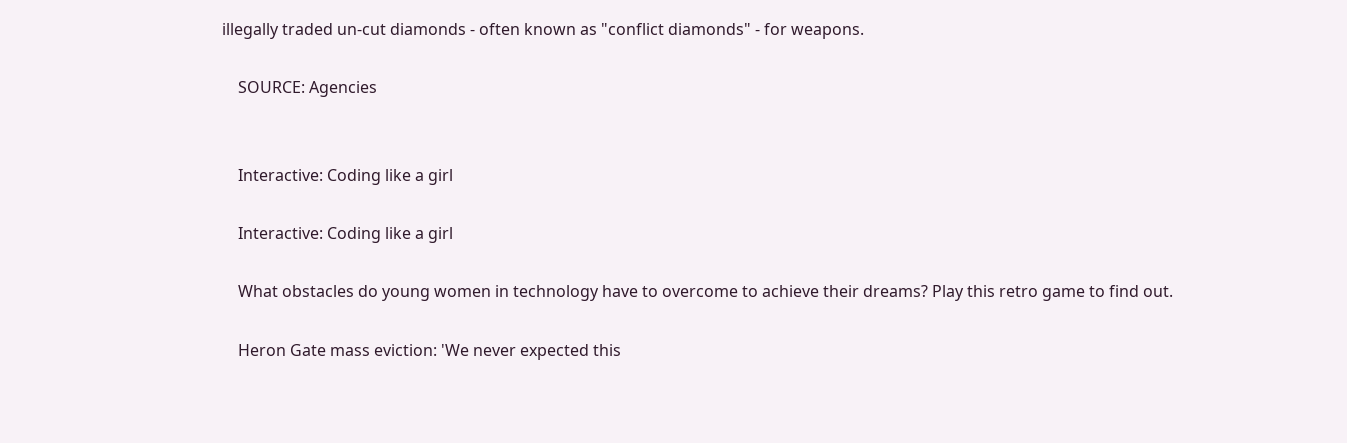illegally traded un-cut diamonds - often known as "conflict diamonds" - for weapons.

    SOURCE: Agencies


    Interactive: Coding like a girl

    Interactive: Coding like a girl

    What obstacles do young women in technology have to overcome to achieve their dreams? Play this retro game to find out.

    Heron Gate mass eviction: 'We never expected this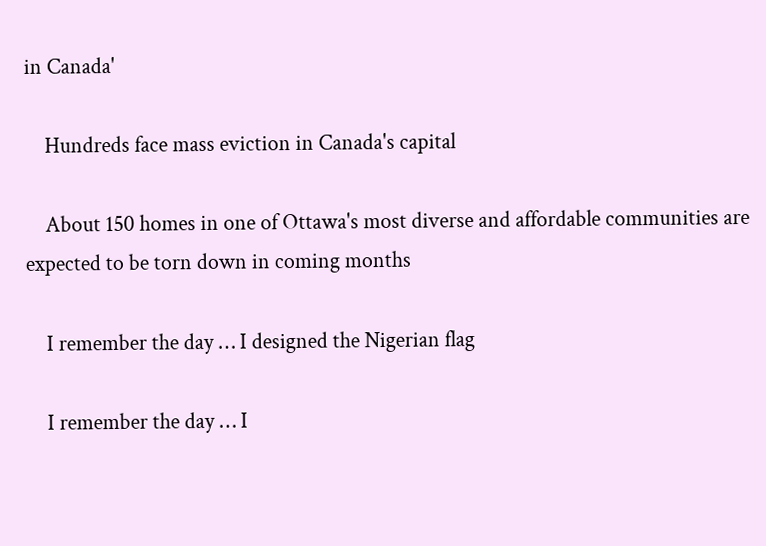in Canada'

    Hundreds face mass eviction in Canada's capital

    About 150 homes in one of Ottawa's most diverse and affordable communities are expected to be torn down in coming months

    I remember the day … I designed the Nigerian flag

    I remember the day … I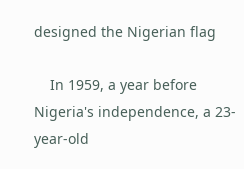designed the Nigerian flag

    In 1959, a year before Nigeria's independence, a 23-year-old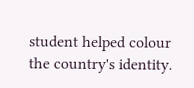student helped colour the country's identity.